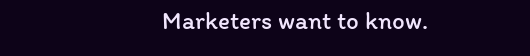Marketers want to know.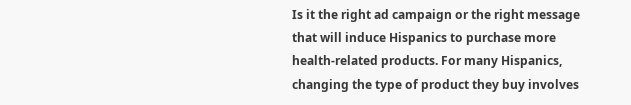Is it the right ad campaign or the right message that will induce Hispanics to purchase more health-related products. For many Hispanics, changing the type of product they buy involves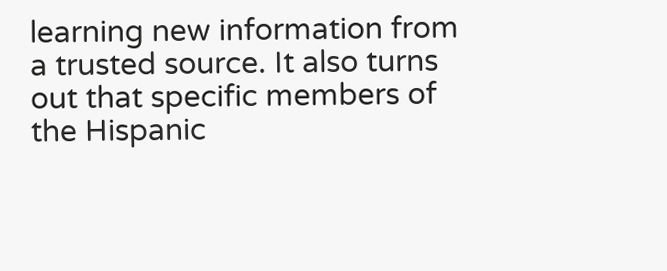learning new information from a trusted source. It also turns out that specific members of the Hispanic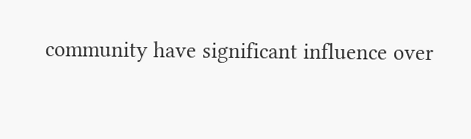community have significant influence over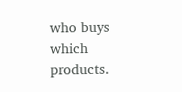who buys which products.